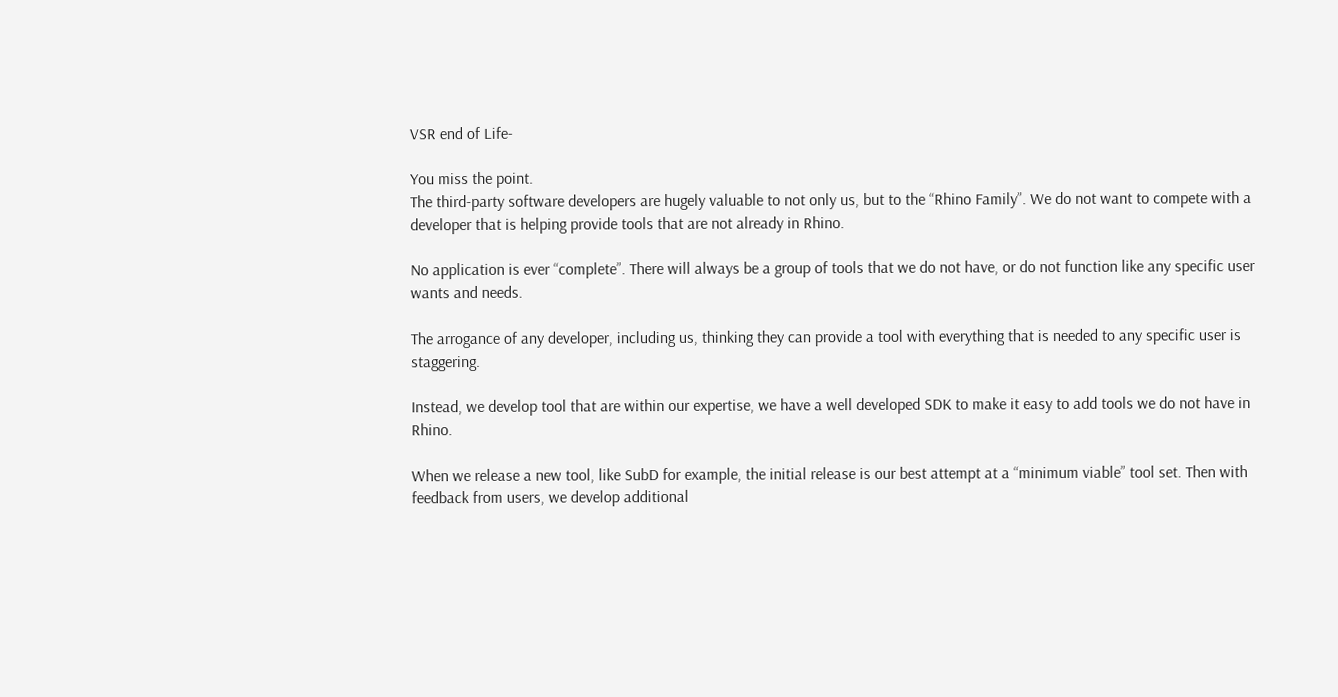VSR end of Life-

You miss the point.
The third-party software developers are hugely valuable to not only us, but to the “Rhino Family”. We do not want to compete with a developer that is helping provide tools that are not already in Rhino.

No application is ever “complete”. There will always be a group of tools that we do not have, or do not function like any specific user wants and needs.

The arrogance of any developer, including us, thinking they can provide a tool with everything that is needed to any specific user is staggering.

Instead, we develop tool that are within our expertise, we have a well developed SDK to make it easy to add tools we do not have in Rhino.

When we release a new tool, like SubD for example, the initial release is our best attempt at a “minimum viable” tool set. Then with feedback from users, we develop additional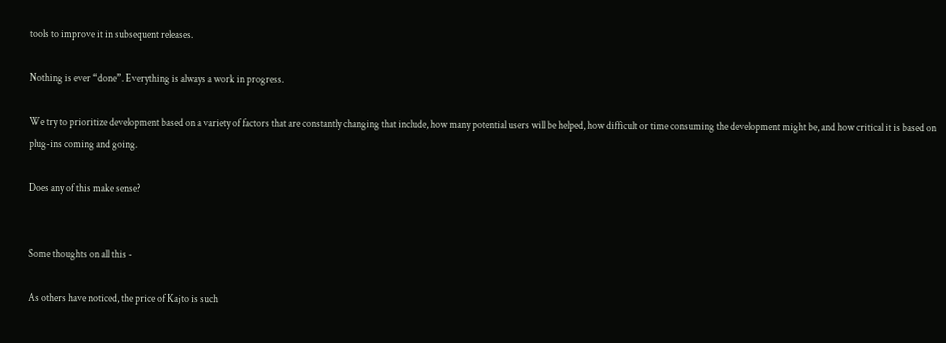tools to improve it in subsequent releases.

Nothing is ever “done”. Everything is always a work in progress.

We try to prioritize development based on a variety of factors that are constantly changing that include, how many potential users will be helped, how difficult or time consuming the development might be, and how critical it is based on plug-ins coming and going.

Does any of this make sense?


Some thoughts on all this -

As others have noticed, the price of Kajto is such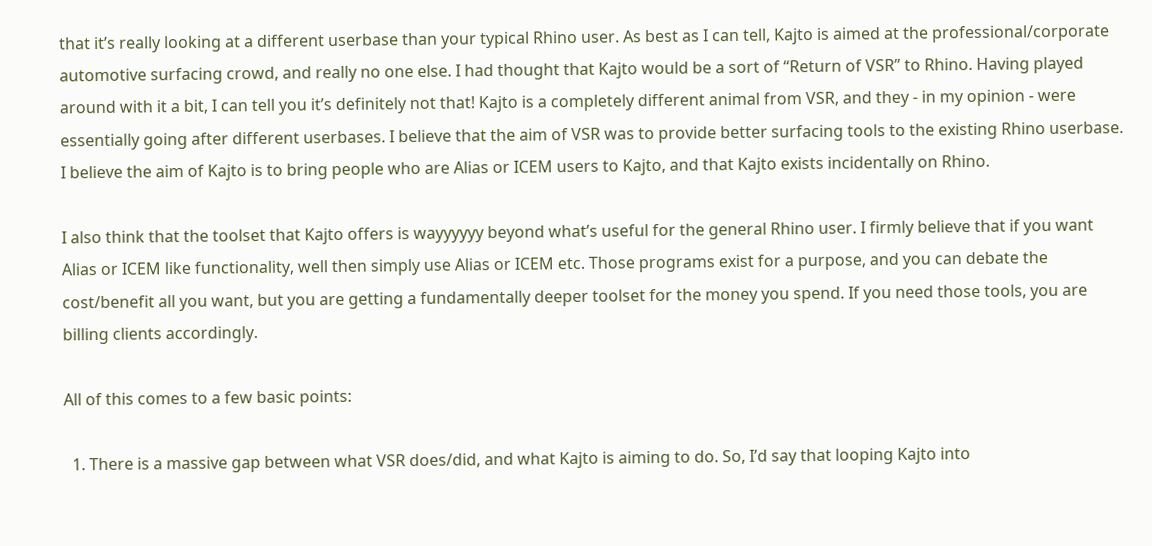that it’s really looking at a different userbase than your typical Rhino user. As best as I can tell, Kajto is aimed at the professional/corporate automotive surfacing crowd, and really no one else. I had thought that Kajto would be a sort of “Return of VSR” to Rhino. Having played around with it a bit, I can tell you it’s definitely not that! Kajto is a completely different animal from VSR, and they - in my opinion - were essentially going after different userbases. I believe that the aim of VSR was to provide better surfacing tools to the existing Rhino userbase. I believe the aim of Kajto is to bring people who are Alias or ICEM users to Kajto, and that Kajto exists incidentally on Rhino.

I also think that the toolset that Kajto offers is wayyyyyy beyond what’s useful for the general Rhino user. I firmly believe that if you want Alias or ICEM like functionality, well then simply use Alias or ICEM etc. Those programs exist for a purpose, and you can debate the cost/benefit all you want, but you are getting a fundamentally deeper toolset for the money you spend. If you need those tools, you are billing clients accordingly.

All of this comes to a few basic points:

  1. There is a massive gap between what VSR does/did, and what Kajto is aiming to do. So, I’d say that looping Kajto into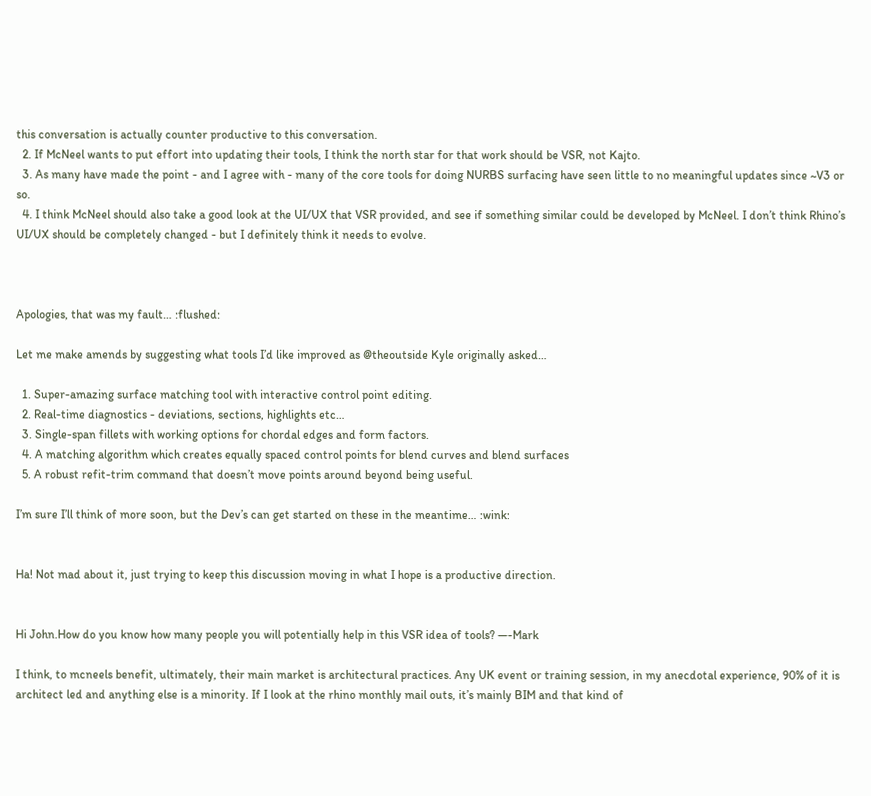this conversation is actually counter productive to this conversation.
  2. If McNeel wants to put effort into updating their tools, I think the north star for that work should be VSR, not Kajto.
  3. As many have made the point - and I agree with - many of the core tools for doing NURBS surfacing have seen little to no meaningful updates since ~V3 or so.
  4. I think McNeel should also take a good look at the UI/UX that VSR provided, and see if something similar could be developed by McNeel. I don’t think Rhino’s UI/UX should be completely changed - but I definitely think it needs to evolve.



Apologies, that was my fault… :flushed:

Let me make amends by suggesting what tools I’d like improved as @theoutside Kyle originally asked…

  1. Super-amazing surface matching tool with interactive control point editing.
  2. Real-time diagnostics - deviations, sections, highlights etc…
  3. Single-span fillets with working options for chordal edges and form factors.
  4. A matching algorithm which creates equally spaced control points for blend curves and blend surfaces
  5. A robust refit-trim command that doesn’t move points around beyond being useful.

I’m sure I’ll think of more soon, but the Dev’s can get started on these in the meantime… :wink:


Ha! Not mad about it, just trying to keep this discussion moving in what I hope is a productive direction.


Hi John.How do you know how many people you will potentially help in this VSR idea of tools? —-Mark

I think, to mcneels benefit, ultimately, their main market is architectural practices. Any UK event or training session, in my anecdotal experience, 90% of it is architect led and anything else is a minority. If I look at the rhino monthly mail outs, it’s mainly BIM and that kind of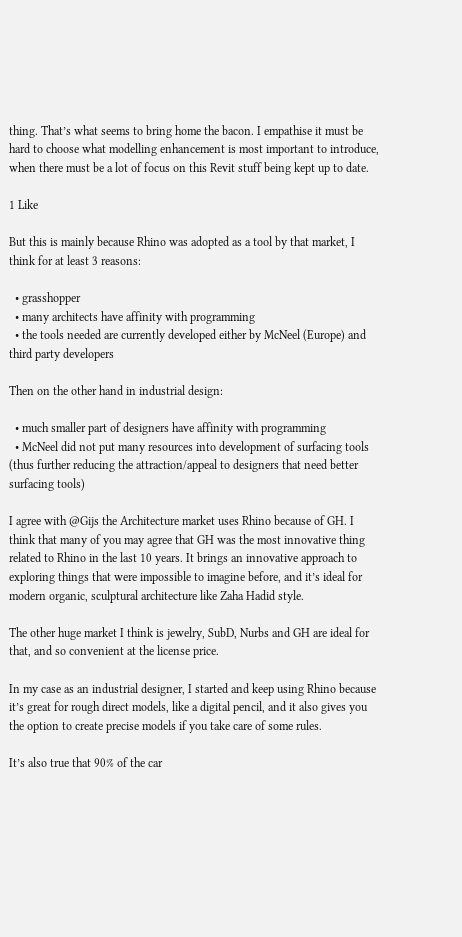thing. That’s what seems to bring home the bacon. I empathise it must be hard to choose what modelling enhancement is most important to introduce, when there must be a lot of focus on this Revit stuff being kept up to date.

1 Like

But this is mainly because Rhino was adopted as a tool by that market, I think for at least 3 reasons:

  • grasshopper
  • many architects have affinity with programming
  • the tools needed are currently developed either by McNeel (Europe) and third party developers

Then on the other hand in industrial design:

  • much smaller part of designers have affinity with programming
  • McNeel did not put many resources into development of surfacing tools (thus further reducing the attraction/appeal to designers that need better surfacing tools)

I agree with @Gijs the Architecture market uses Rhino because of GH. I think that many of you may agree that GH was the most innovative thing related to Rhino in the last 10 years. It brings an innovative approach to exploring things that were impossible to imagine before, and it’s ideal for modern organic, sculptural architecture like Zaha Hadid style.

The other huge market I think is jewelry, SubD, Nurbs and GH are ideal for that, and so convenient at the license price.

In my case as an industrial designer, I started and keep using Rhino because it’s great for rough direct models, like a digital pencil, and it also gives you the option to create precise models if you take care of some rules.

It’s also true that 90% of the car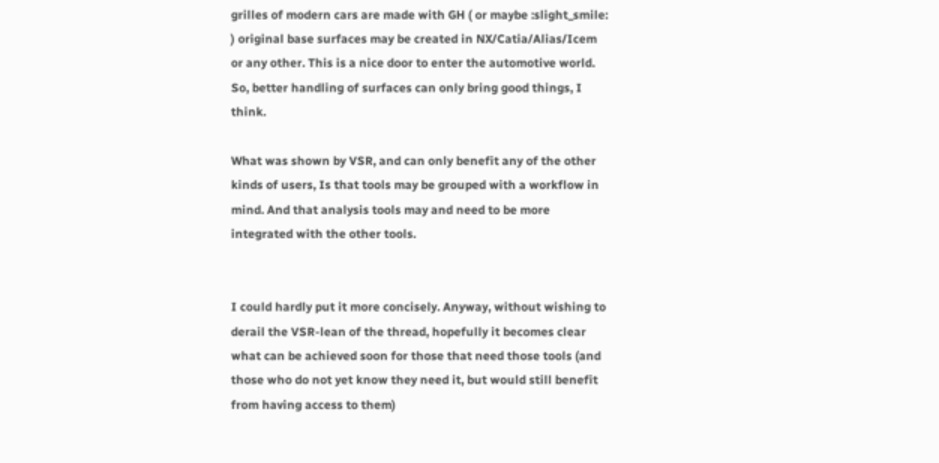grilles of modern cars are made with GH ( or maybe :slight_smile: ) original base surfaces may be created in NX/Catia/Alias/Icem or any other. This is a nice door to enter the automotive world. So, better handling of surfaces can only bring good things, I think.

What was shown by VSR, and can only benefit any of the other kinds of users, Is that tools may be grouped with a workflow in mind. And that analysis tools may and need to be more integrated with the other tools.


I could hardly put it more concisely. Anyway, without wishing to derail the VSR-lean of the thread, hopefully it becomes clear what can be achieved soon for those that need those tools (and those who do not yet know they need it, but would still benefit from having access to them)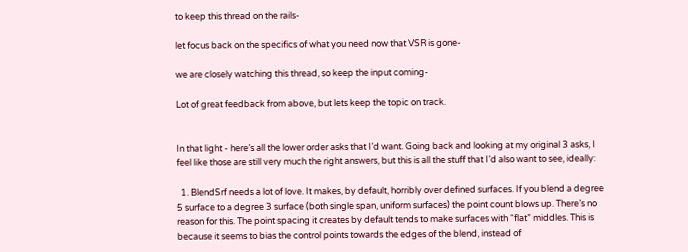to keep this thread on the rails-

let focus back on the specifics of what you need now that VSR is gone-

we are closely watching this thread, so keep the input coming-

Lot of great feedback from above, but lets keep the topic on track.


In that light - here’s all the lower order asks that I’d want. Going back and looking at my original 3 asks, I feel like those are still very much the right answers, but this is all the stuff that I’d also want to see, ideally:

  1. BlendSrf needs a lot of love. It makes, by default, horribly over defined surfaces. If you blend a degree 5 surface to a degree 3 surface (both single span, uniform surfaces) the point count blows up. There’s no reason for this. The point spacing it creates by default tends to make surfaces with “flat” middles. This is because it seems to bias the control points towards the edges of the blend, instead of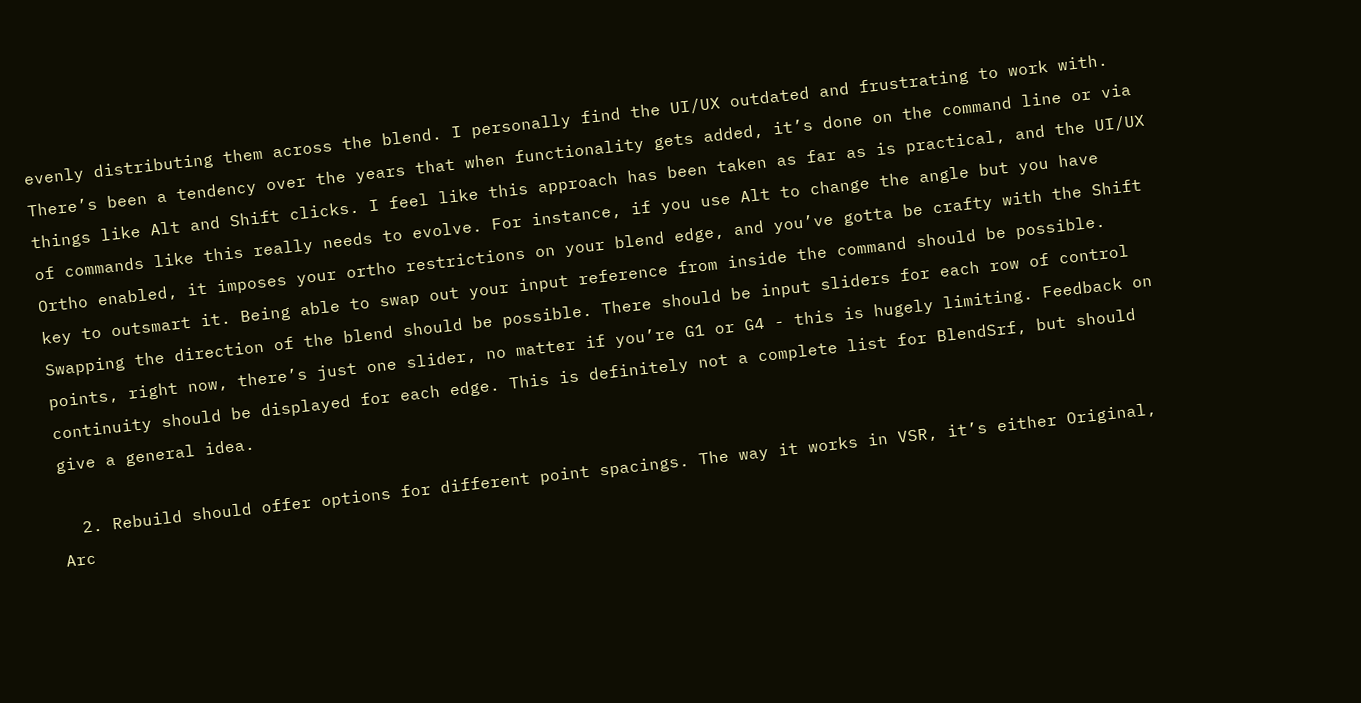evenly distributing them across the blend. I personally find the UI/UX outdated and frustrating to work with. There’s been a tendency over the years that when functionality gets added, it’s done on the command line or via things like Alt and Shift clicks. I feel like this approach has been taken as far as is practical, and the UI/UX of commands like this really needs to evolve. For instance, if you use Alt to change the angle but you have Ortho enabled, it imposes your ortho restrictions on your blend edge, and you’ve gotta be crafty with the Shift key to outsmart it. Being able to swap out your input reference from inside the command should be possible. Swapping the direction of the blend should be possible. There should be input sliders for each row of control points, right now, there’s just one slider, no matter if you’re G1 or G4 - this is hugely limiting. Feedback on continuity should be displayed for each edge. This is definitely not a complete list for BlendSrf, but should give a general idea.

  2. Rebuild should offer options for different point spacings. The way it works in VSR, it’s either Original, Arc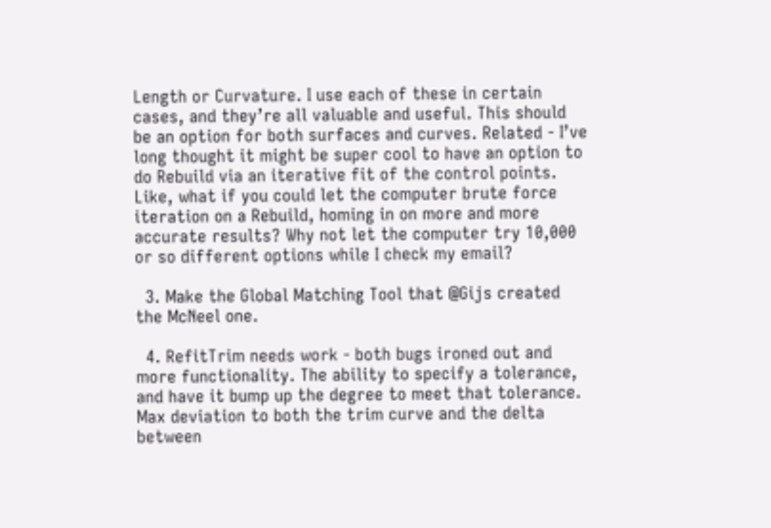Length or Curvature. I use each of these in certain cases, and they’re all valuable and useful. This should be an option for both surfaces and curves. Related - I’ve long thought it might be super cool to have an option to do Rebuild via an iterative fit of the control points. Like, what if you could let the computer brute force iteration on a Rebuild, homing in on more and more accurate results? Why not let the computer try 10,000 or so different options while I check my email?

  3. Make the Global Matching Tool that @Gijs created the McNeel one.

  4. RefitTrim needs work - both bugs ironed out and more functionality. The ability to specify a tolerance, and have it bump up the degree to meet that tolerance. Max deviation to both the trim curve and the delta between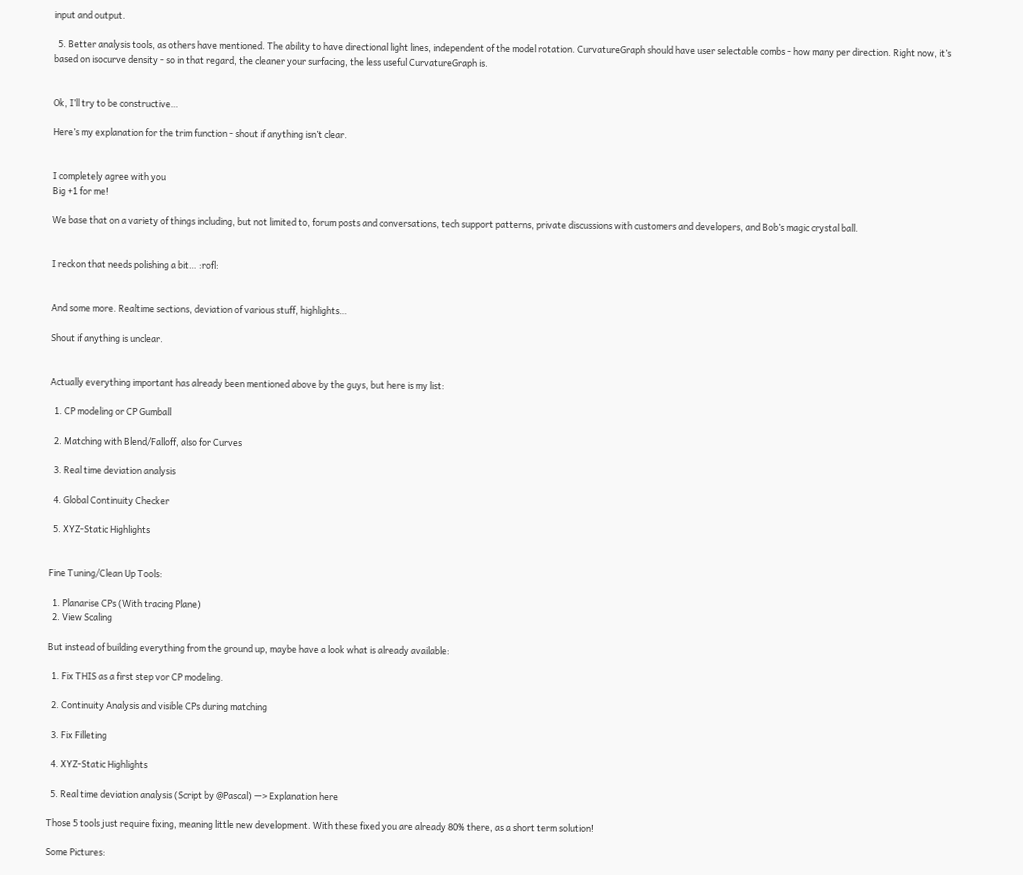input and output.

  5. Better analysis tools, as others have mentioned. The ability to have directional light lines, independent of the model rotation. CurvatureGraph should have user selectable combs - how many per direction. Right now, it’s based on isocurve density - so in that regard, the cleaner your surfacing, the less useful CurvatureGraph is.


Ok, I’ll try to be constructive…

Here’s my explanation for the trim function - shout if anything isn’t clear.


I completely agree with you
Big +1 for me!

We base that on a variety of things including, but not limited to, forum posts and conversations, tech support patterns, private discussions with customers and developers, and Bob’s magic crystal ball.


I reckon that needs polishing a bit… :rofl:


And some more. Realtime sections, deviation of various stuff, highlights…

Shout if anything is unclear.


Actually everything important has already been mentioned above by the guys, but here is my list:

  1. CP modeling or CP Gumball

  2. Matching with Blend/Falloff, also for Curves

  3. Real time deviation analysis

  4. Global Continuity Checker

  5. XYZ-Static Highlights


Fine Tuning/Clean Up Tools:

  1. Planarise CPs (With tracing Plane)
  2. View Scaling

But instead of building everything from the ground up, maybe have a look what is already available:

  1. Fix THIS as a first step vor CP modeling.

  2. Continuity Analysis and visible CPs during matching

  3. Fix Filleting

  4. XYZ-Static Highlights

  5. Real time deviation analysis (Script by @Pascal) —> Explanation here

Those 5 tools just require fixing, meaning little new development. With these fixed you are already 80% there, as a short term solution!

Some Pictures: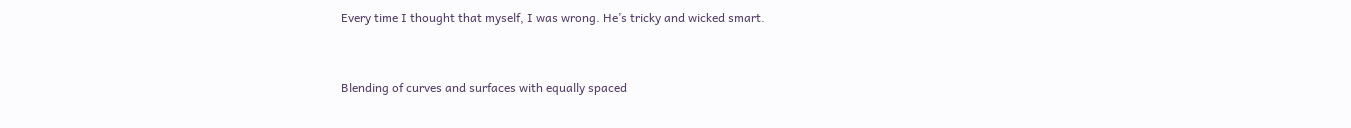Every time I thought that myself, I was wrong. He’s tricky and wicked smart.


Blending of curves and surfaces with equally spaced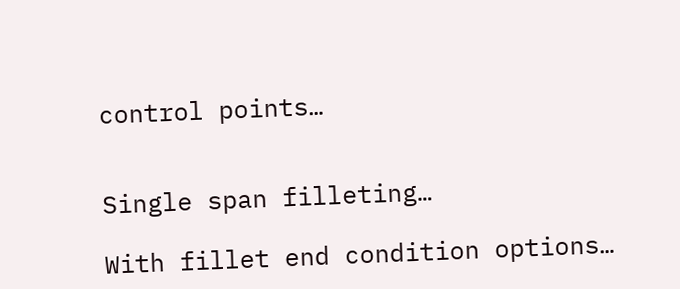control points…


Single span filleting…

With fillet end condition options…